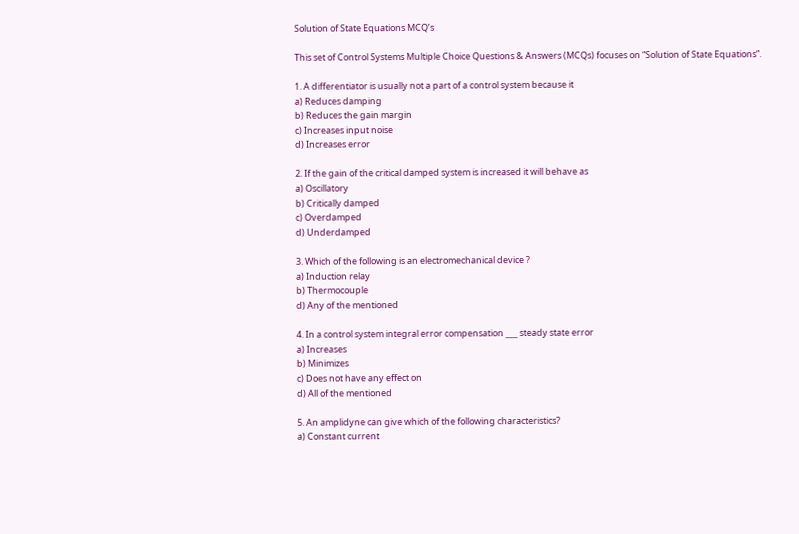Solution of State Equations MCQ’s

This set of Control Systems Multiple Choice Questions & Answers (MCQs) focuses on “Solution of State Equations”.

1. A differentiator is usually not a part of a control system because it
a) Reduces damping
b) Reduces the gain margin
c) Increases input noise
d) Increases error

2. If the gain of the critical damped system is increased it will behave as
a) Oscillatory
b) Critically damped
c) Overdamped
d) Underdamped

3. Which of the following is an electromechanical device ?
a) Induction relay
b) Thermocouple
d) Any of the mentioned

4. In a control system integral error compensation ___ steady state error
a) Increases
b) Minimizes
c) Does not have any effect on
d) All of the mentioned

5. An amplidyne can give which of the following characteristics?
a) Constant current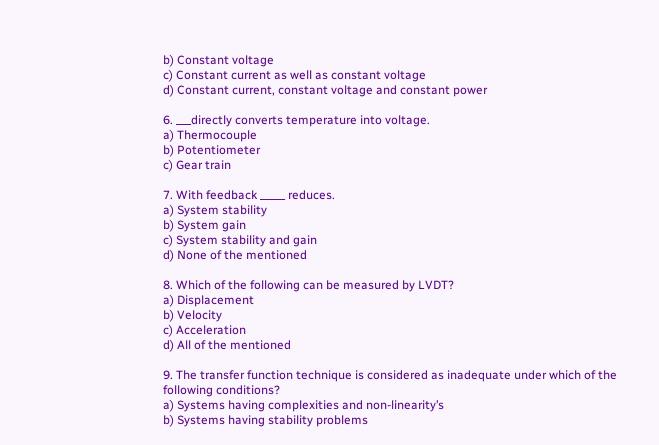b) Constant voltage
c) Constant current as well as constant voltage
d) Constant current, constant voltage and constant power

6. ___directly converts temperature into voltage.
a) Thermocouple
b) Potentiometer
c) Gear train

7. With feedback _____ reduces.
a) System stability
b) System gain
c) System stability and gain
d) None of the mentioned

8. Which of the following can be measured by LVDT?
a) Displacement
b) Velocity
c) Acceleration
d) All of the mentioned

9. The transfer function technique is considered as inadequate under which of the following conditions?
a) Systems having complexities and non-linearity’s
b) Systems having stability problems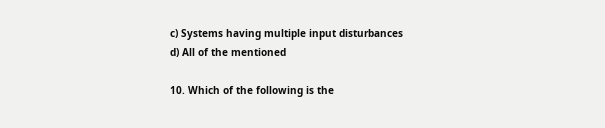c) Systems having multiple input disturbances
d) All of the mentioned

10. Which of the following is the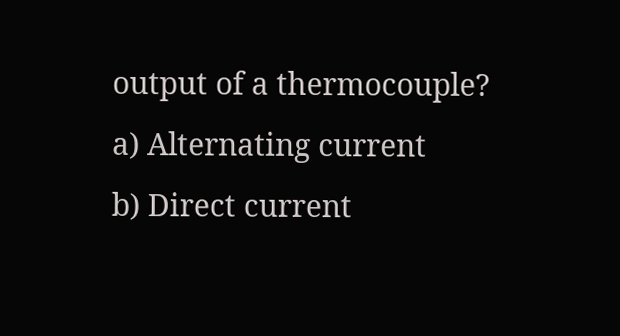output of a thermocouple?
a) Alternating current
b) Direct current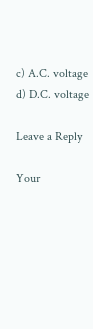c) A.C. voltage
d) D.C. voltage

Leave a Reply

Your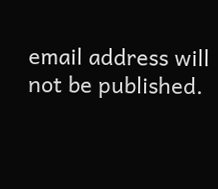email address will not be published.